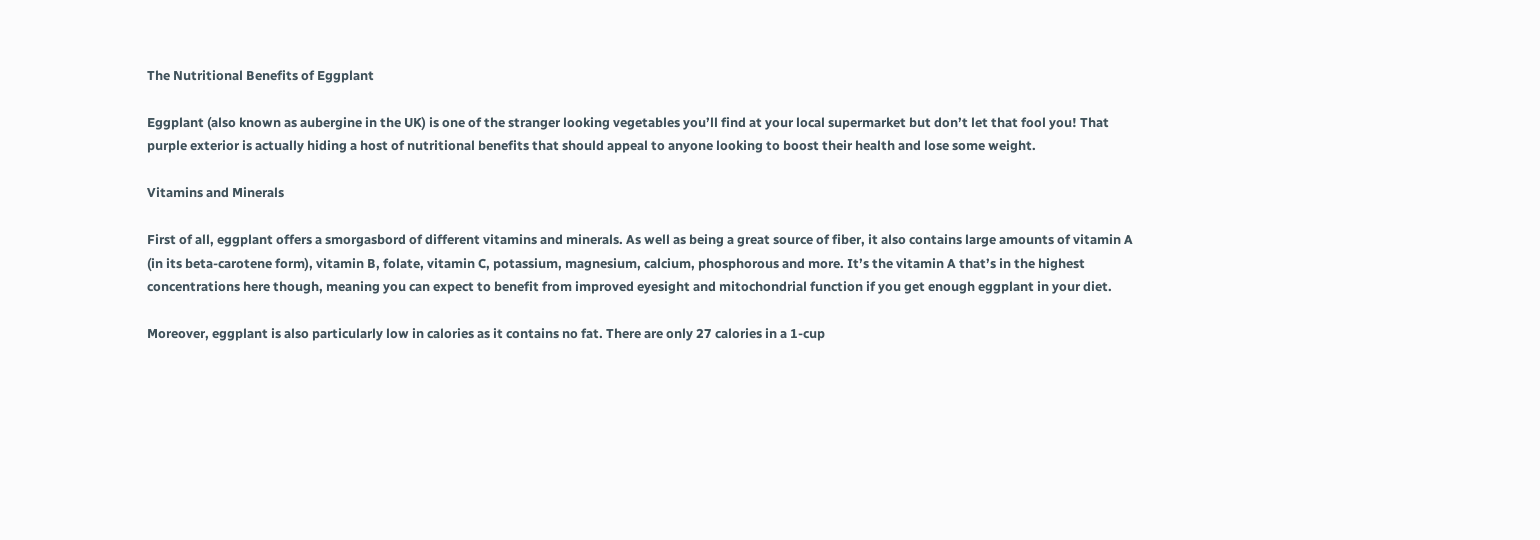The Nutritional Benefits of Eggplant

Eggplant (also known as aubergine in the UK) is one of the stranger looking vegetables you’ll find at your local supermarket but don’t let that fool you! That purple exterior is actually hiding a host of nutritional benefits that should appeal to anyone looking to boost their health and lose some weight.

Vitamins and Minerals

First of all, eggplant offers a smorgasbord of different vitamins and minerals. As well as being a great source of fiber, it also contains large amounts of vitamin A (in its beta-carotene form), vitamin B, folate, vitamin C, potassium, magnesium, calcium, phosphorous and more. It’s the vitamin A that’s in the highest concentrations here though, meaning you can expect to benefit from improved eyesight and mitochondrial function if you get enough eggplant in your diet.

Moreover, eggplant is also particularly low in calories as it contains no fat. There are only 27 calories in a 1-cup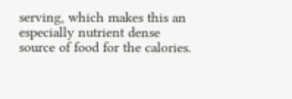serving, which makes this an especially nutrient dense source of food for the calories.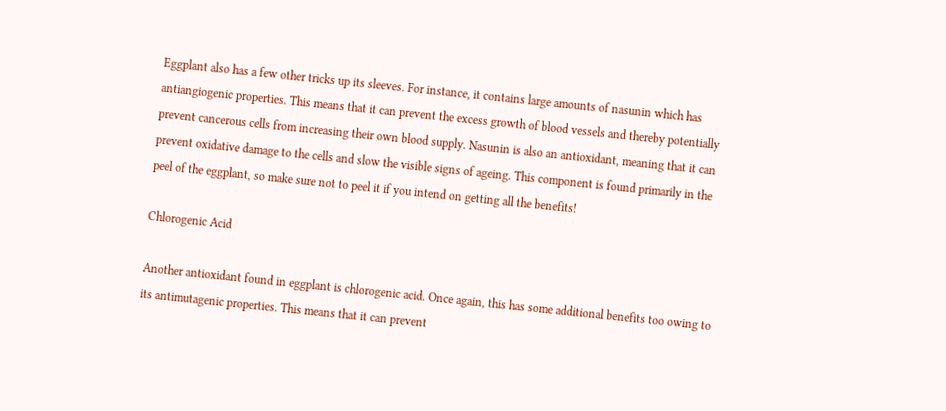Eggplant also has a few other tricks up its sleeves. For instance, it contains large amounts of nasunin which has antiangiogenic properties. This means that it can prevent the excess growth of blood vessels and thereby potentially prevent cancerous cells from increasing their own blood supply. Nasunin is also an antioxidant, meaning that it can prevent oxidative damage to the cells and slow the visible signs of ageing. This component is found primarily in the peel of the eggplant, so make sure not to peel it if you intend on getting all the benefits!

Chlorogenic Acid

Another antioxidant found in eggplant is chlorogenic acid. Once again, this has some additional benefits too owing to its antimutagenic properties. This means that it can prevent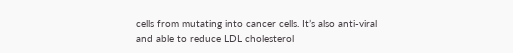cells from mutating into cancer cells. It’s also anti-viral and able to reduce LDL cholesterol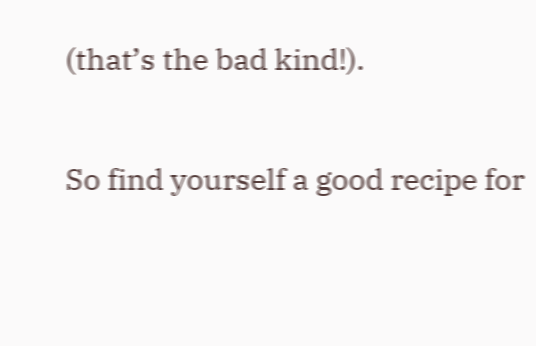(that’s the bad kind!).

So find yourself a good recipe for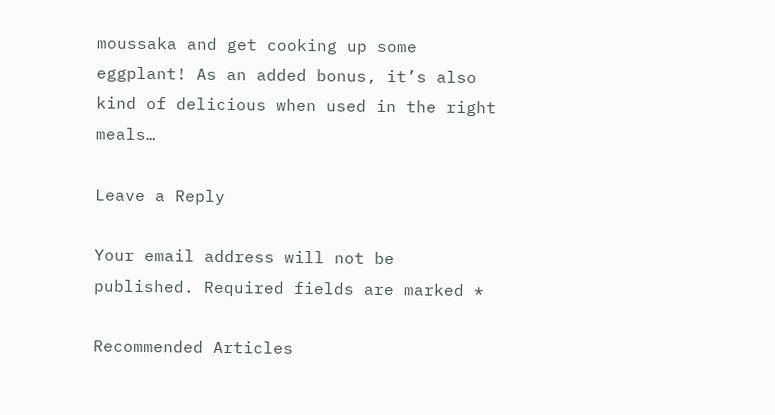moussaka and get cooking up some eggplant! As an added bonus, it’s also kind of delicious when used in the right meals…

Leave a Reply

Your email address will not be published. Required fields are marked *

Recommended Articles